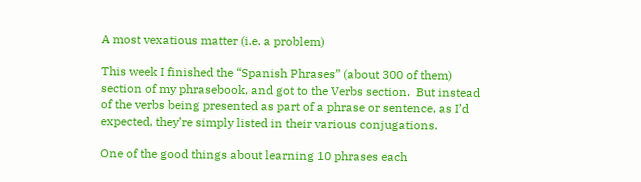A most vexatious matter (i.e. a problem)

This week I finished the “Spanish Phrases” (about 300 of them) section of my phrasebook, and got to the Verbs section.  But instead of the verbs being presented as part of a phrase or sentence, as I’d expected, they’re simply listed in their various conjugations.

One of the good things about learning 10 phrases each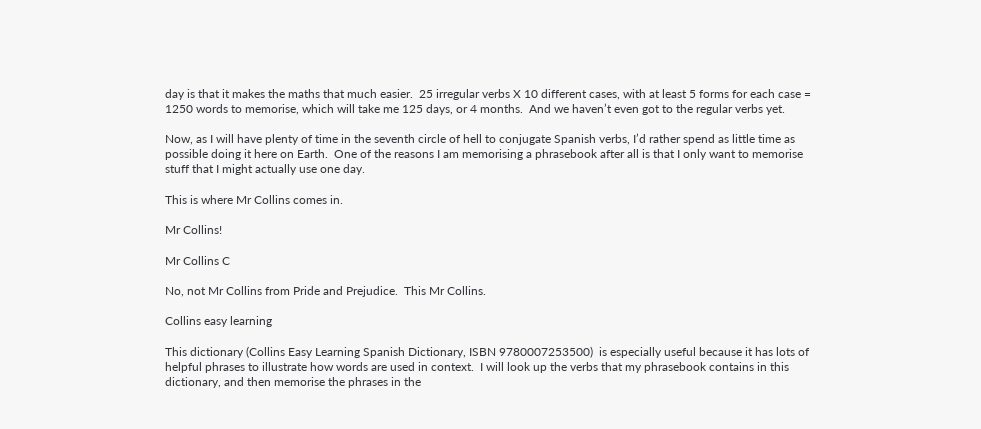day is that it makes the maths that much easier.  25 irregular verbs X 10 different cases, with at least 5 forms for each case = 1250 words to memorise, which will take me 125 days, or 4 months.  And we haven’t even got to the regular verbs yet.

Now, as I will have plenty of time in the seventh circle of hell to conjugate Spanish verbs, I’d rather spend as little time as possible doing it here on Earth.  One of the reasons I am memorising a phrasebook after all is that I only want to memorise stuff that I might actually use one day.

This is where Mr Collins comes in.

Mr Collins!

Mr Collins C

No, not Mr Collins from Pride and Prejudice.  This Mr Collins.

Collins easy learning

This dictionary (Collins Easy Learning Spanish Dictionary, ISBN 9780007253500)  is especially useful because it has lots of helpful phrases to illustrate how words are used in context.  I will look up the verbs that my phrasebook contains in this dictionary, and then memorise the phrases in the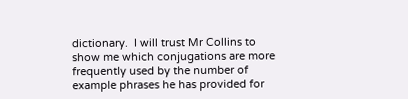dictionary.  I will trust Mr Collins to show me which conjugations are more frequently used by the number of example phrases he has provided for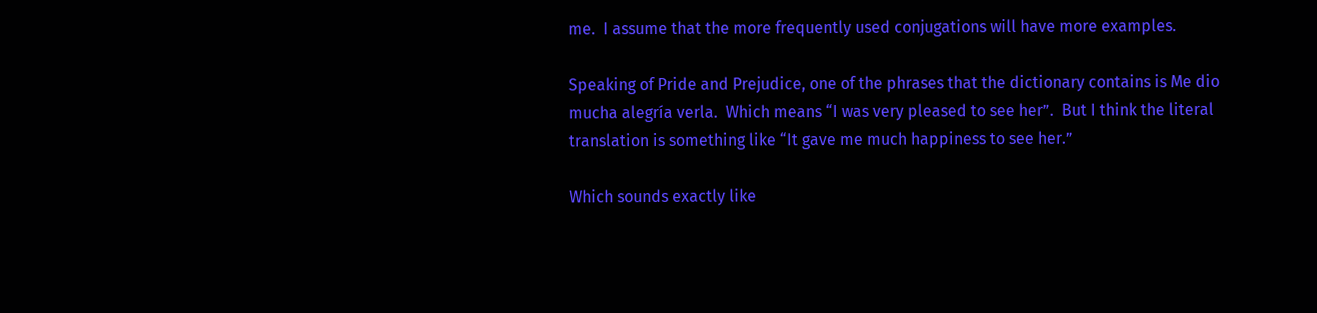me.  I assume that the more frequently used conjugations will have more examples.

Speaking of Pride and Prejudice, one of the phrases that the dictionary contains is Me dio mucha alegría verla.  Which means “I was very pleased to see her”.  But I think the literal translation is something like “It gave me much happiness to see her.”

Which sounds exactly like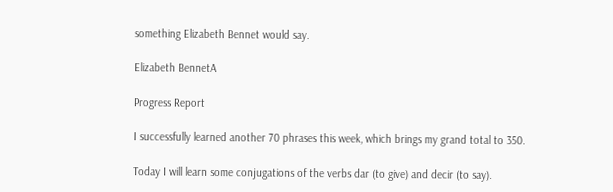something Elizabeth Bennet would say.

Elizabeth BennetA

Progress Report

I successfully learned another 70 phrases this week, which brings my grand total to 350.

Today I will learn some conjugations of the verbs dar (to give) and decir (to say).